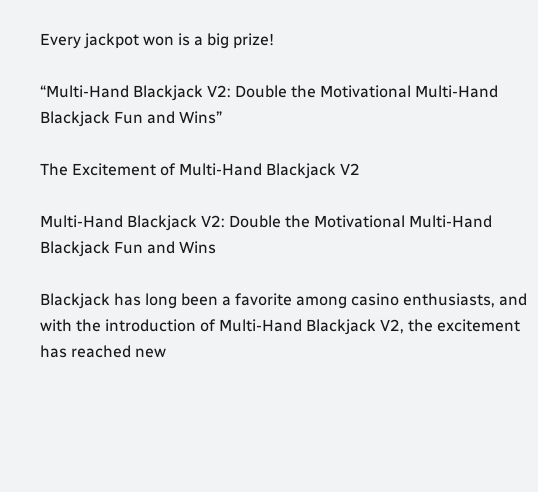Every jackpot won is a big prize!

“Multi-Hand Blackjack V2: Double the Motivational Multi-Hand Blackjack Fun and Wins”

The Excitement of Multi-Hand Blackjack V2

Multi-Hand Blackjack V2: Double the Motivational Multi-Hand Blackjack Fun and Wins

Blackjack has long been a favorite among casino enthusiasts, and with the introduction of Multi-Hand Blackjack V2, the excitement has reached new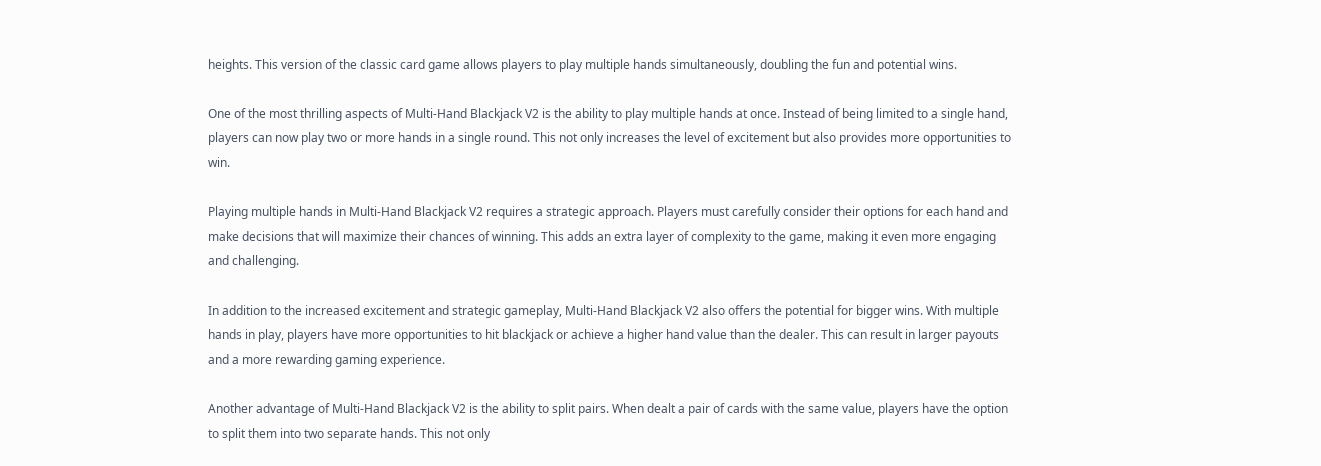heights. This version of the classic card game allows players to play multiple hands simultaneously, doubling the fun and potential wins.

One of the most thrilling aspects of Multi-Hand Blackjack V2 is the ability to play multiple hands at once. Instead of being limited to a single hand, players can now play two or more hands in a single round. This not only increases the level of excitement but also provides more opportunities to win.

Playing multiple hands in Multi-Hand Blackjack V2 requires a strategic approach. Players must carefully consider their options for each hand and make decisions that will maximize their chances of winning. This adds an extra layer of complexity to the game, making it even more engaging and challenging.

In addition to the increased excitement and strategic gameplay, Multi-Hand Blackjack V2 also offers the potential for bigger wins. With multiple hands in play, players have more opportunities to hit blackjack or achieve a higher hand value than the dealer. This can result in larger payouts and a more rewarding gaming experience.

Another advantage of Multi-Hand Blackjack V2 is the ability to split pairs. When dealt a pair of cards with the same value, players have the option to split them into two separate hands. This not only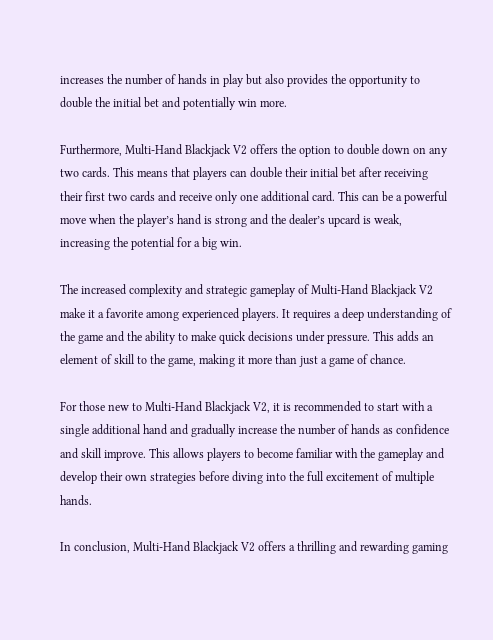increases the number of hands in play but also provides the opportunity to double the initial bet and potentially win more.

Furthermore, Multi-Hand Blackjack V2 offers the option to double down on any two cards. This means that players can double their initial bet after receiving their first two cards and receive only one additional card. This can be a powerful move when the player’s hand is strong and the dealer’s upcard is weak, increasing the potential for a big win.

The increased complexity and strategic gameplay of Multi-Hand Blackjack V2 make it a favorite among experienced players. It requires a deep understanding of the game and the ability to make quick decisions under pressure. This adds an element of skill to the game, making it more than just a game of chance.

For those new to Multi-Hand Blackjack V2, it is recommended to start with a single additional hand and gradually increase the number of hands as confidence and skill improve. This allows players to become familiar with the gameplay and develop their own strategies before diving into the full excitement of multiple hands.

In conclusion, Multi-Hand Blackjack V2 offers a thrilling and rewarding gaming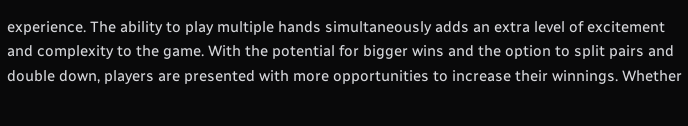experience. The ability to play multiple hands simultaneously adds an extra level of excitement and complexity to the game. With the potential for bigger wins and the option to split pairs and double down, players are presented with more opportunities to increase their winnings. Whether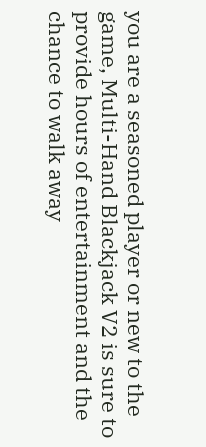you are a seasoned player or new to the game, Multi-Hand Blackjack V2 is sure to provide hours of entertainment and the chance to walk away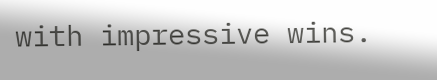with impressive wins.